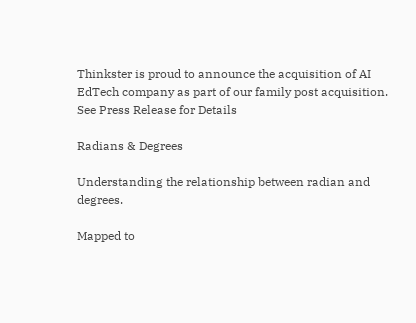Thinkster is proud to announce the acquisition of AI EdTech company as part of our family post acquisition.
See Press Release for Details

Radians & Degrees

Understanding the relationship between radian and degrees.

Mapped to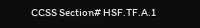CCSS Section# HSF.TF.A.1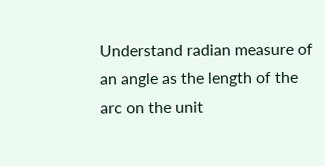Understand radian measure of an angle as the length of the arc on the unit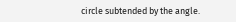circle subtended by the angle.